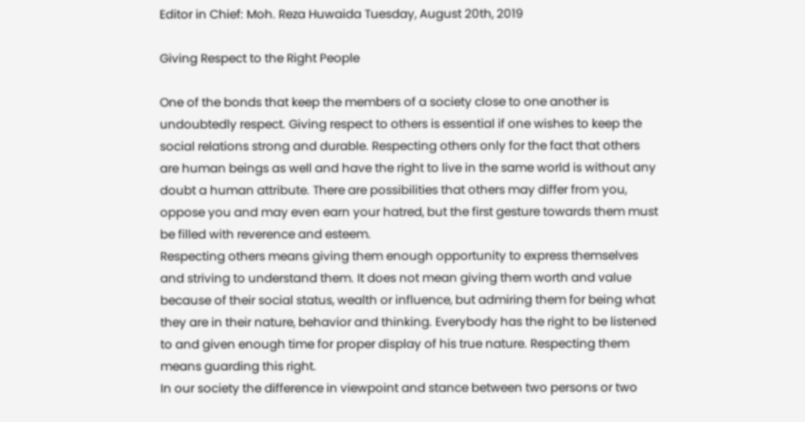Editor in Chief: Moh. Reza Huwaida Tuesday, August 20th, 2019

Giving Respect to the Right People

One of the bonds that keep the members of a society close to one another is undoubtedly respect. Giving respect to others is essential if one wishes to keep the social relations strong and durable. Respecting others only for the fact that others are human beings as well and have the right to live in the same world is without any doubt a human attribute. There are possibilities that others may differ from you, oppose you and may even earn your hatred, but the first gesture towards them must be filled with reverence and esteem.
Respecting others means giving them enough opportunity to express themselves and striving to understand them. It does not mean giving them worth and value because of their social status, wealth or influence, but admiring them for being what they are in their nature, behavior and thinking. Everybody has the right to be listened to and given enough time for proper display of his true nature. Respecting them means guarding this right.
In our society the difference in viewpoint and stance between two persons or two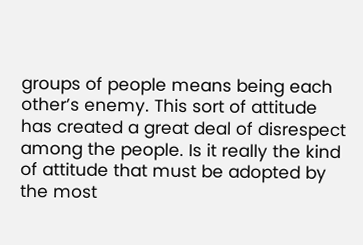groups of people means being each other’s enemy. This sort of attitude has created a great deal of disrespect among the people. Is it really the kind of attitude that must be adopted by the most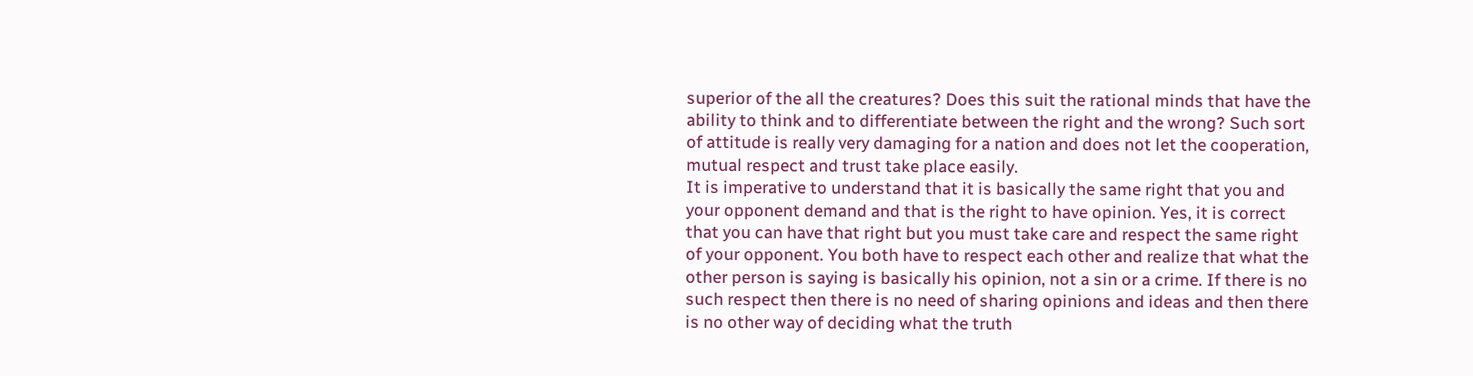superior of the all the creatures? Does this suit the rational minds that have the ability to think and to differentiate between the right and the wrong? Such sort of attitude is really very damaging for a nation and does not let the cooperation, mutual respect and trust take place easily.
It is imperative to understand that it is basically the same right that you and your opponent demand and that is the right to have opinion. Yes, it is correct that you can have that right but you must take care and respect the same right of your opponent. You both have to respect each other and realize that what the other person is saying is basically his opinion, not a sin or a crime. If there is no such respect then there is no need of sharing opinions and ideas and then there is no other way of deciding what the truth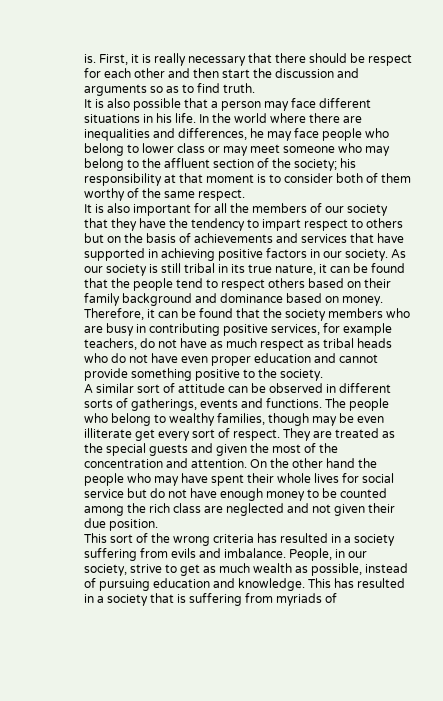is. First, it is really necessary that there should be respect for each other and then start the discussion and arguments so as to find truth.
It is also possible that a person may face different situations in his life. In the world where there are inequalities and differences, he may face people who belong to lower class or may meet someone who may belong to the affluent section of the society; his responsibility at that moment is to consider both of them worthy of the same respect.
It is also important for all the members of our society that they have the tendency to impart respect to others but on the basis of achievements and services that have supported in achieving positive factors in our society. As our society is still tribal in its true nature, it can be found that the people tend to respect others based on their family background and dominance based on money. Therefore, it can be found that the society members who are busy in contributing positive services, for example teachers, do not have as much respect as tribal heads who do not have even proper education and cannot provide something positive to the society.
A similar sort of attitude can be observed in different sorts of gatherings, events and functions. The people who belong to wealthy families, though may be even illiterate get every sort of respect. They are treated as the special guests and given the most of the concentration and attention. On the other hand the people who may have spent their whole lives for social service but do not have enough money to be counted among the rich class are neglected and not given their due position.
This sort of the wrong criteria has resulted in a society suffering from evils and imbalance. People, in our society, strive to get as much wealth as possible, instead of pursuing education and knowledge. This has resulted in a society that is suffering from myriads of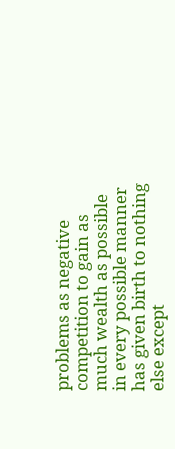problems as negative competition to gain as much wealth as possible in every possible manner has given birth to nothing else except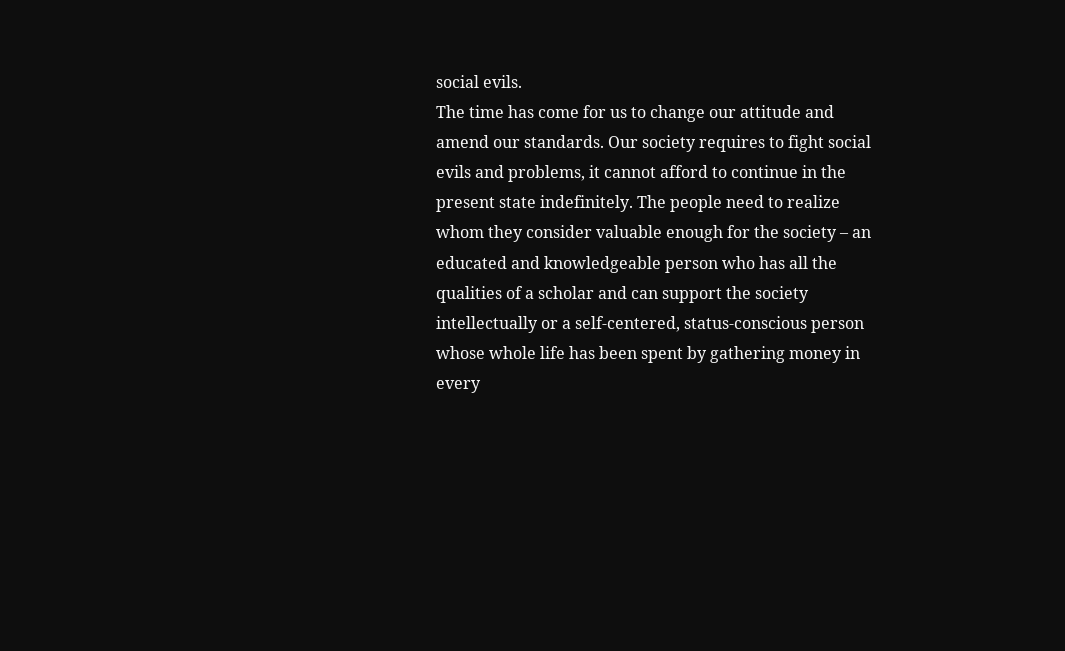social evils.
The time has come for us to change our attitude and amend our standards. Our society requires to fight social evils and problems, it cannot afford to continue in the present state indefinitely. The people need to realize whom they consider valuable enough for the society – an educated and knowledgeable person who has all the qualities of a scholar and can support the society intellectually or a self-centered, status-conscious person whose whole life has been spent by gathering money in every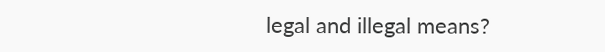legal and illegal means?